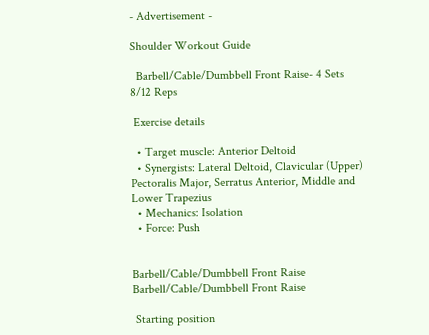- Advertisement -

Shoulder Workout Guide

  Barbell/Cable/Dumbbell Front Raise- 4 Sets 8/12 Reps

 Exercise details

  • Target muscle: Anterior Deltoid
  • Synergists: Lateral Deltoid, Clavicular (Upper) Pectoralis Major, Serratus Anterior, Middle and Lower Trapezius
  • Mechanics: Isolation
  • Force: Push


Barbell/Cable/Dumbbell Front Raise
Barbell/Cable/Dumbbell Front Raise

 Starting position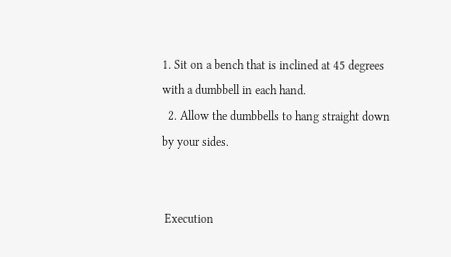1. Sit on a bench that is inclined at 45 degrees with a dumbbell in each hand.
  2. Allow the dumbbells to hang straight down by your sides.


 Execution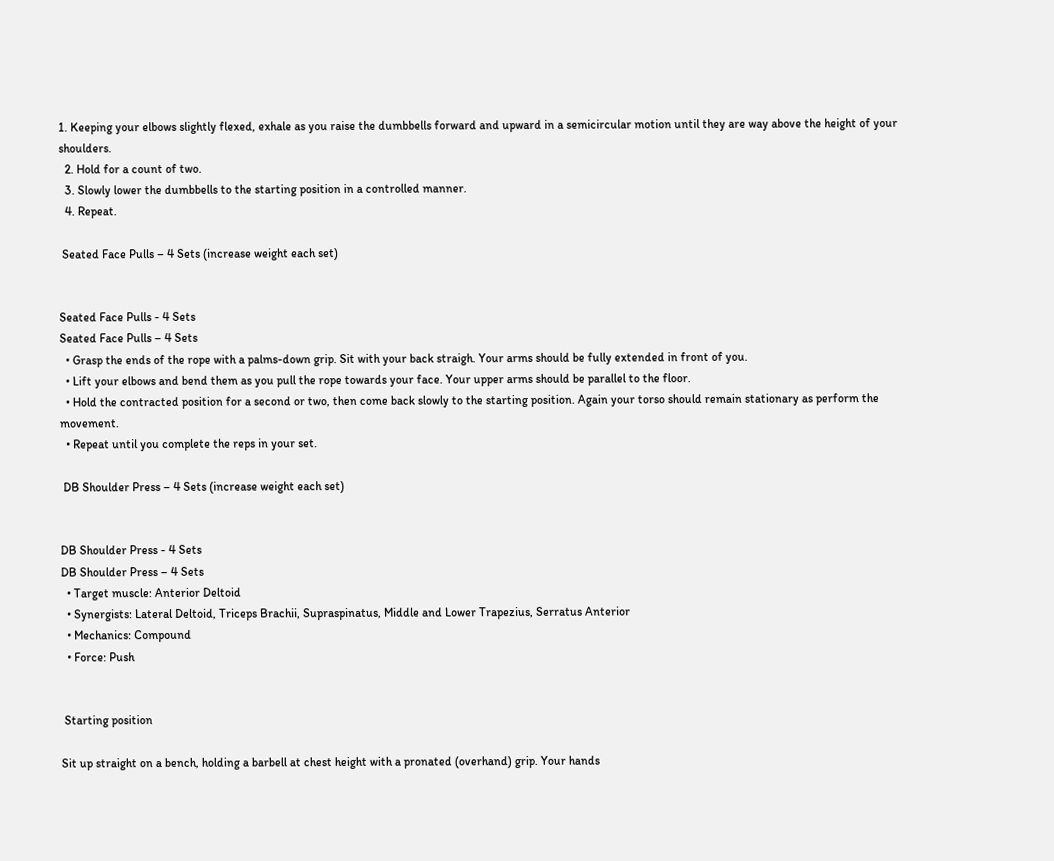1. Keeping your elbows slightly flexed, exhale as you raise the dumbbells forward and upward in a semicircular motion until they are way above the height of your shoulders.
  2. Hold for a count of two.
  3. Slowly lower the dumbbells to the starting position in a controlled manner.
  4. Repeat.

 Seated Face Pulls – 4 Sets (increase weight each set)


Seated Face Pulls - 4 Sets
Seated Face Pulls – 4 Sets
  • Grasp the ends of the rope with a palms-down grip. Sit with your back straigh. Your arms should be fully extended in front of you.
  • Lift your elbows and bend them as you pull the rope towards your face. Your upper arms should be parallel to the floor.
  • Hold the contracted position for a second or two, then come back slowly to the starting position. Again your torso should remain stationary as perform the movement.
  • Repeat until you complete the reps in your set.

 DB Shoulder Press – 4 Sets (increase weight each set)


DB Shoulder Press - 4 Sets
DB Shoulder Press – 4 Sets
  • Target muscle: Anterior Deltoid
  • Synergists: Lateral Deltoid, Triceps Brachii, Supraspinatus, Middle and Lower Trapezius, Serratus Anterior
  • Mechanics: Compound
  • Force: Push


 Starting position

Sit up straight on a bench, holding a barbell at chest height with a pronated (overhand) grip. Your hands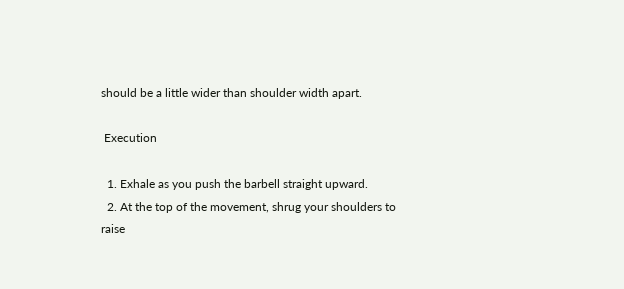should be a little wider than shoulder width apart.

 Execution

  1. Exhale as you push the barbell straight upward.
  2. At the top of the movement, shrug your shoulders to raise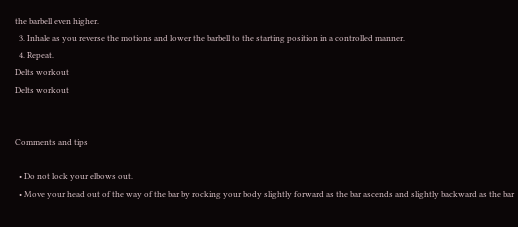the barbell even higher.
  3. Inhale as you reverse the motions and lower the barbell to the starting position in a controlled manner.
  4. Repeat.
Delts workout
Delts workout


Comments and tips

  • Do not lock your elbows out.
  • Move your head out of the way of the bar by rocking your body slightly forward as the bar ascends and slightly backward as the bar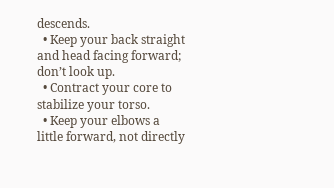descends.
  • Keep your back straight and head facing forward; don’t look up.
  • Contract your core to stabilize your torso.
  • Keep your elbows a little forward, not directly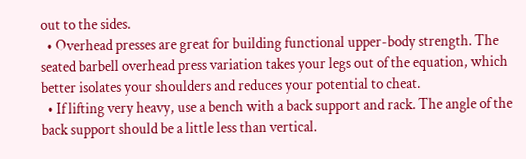out to the sides.
  • Overhead presses are great for building functional upper-body strength. The seated barbell overhead press variation takes your legs out of the equation, which better isolates your shoulders and reduces your potential to cheat.
  • If lifting very heavy, use a bench with a back support and rack. The angle of the back support should be a little less than vertical.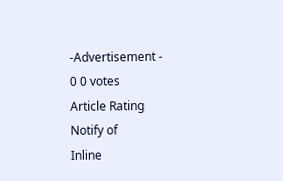-Advertisement -
0 0 votes
Article Rating
Notify of
Inline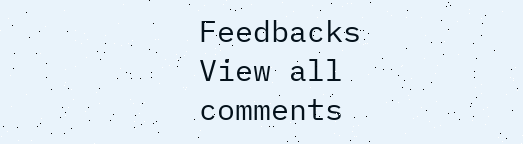Feedbacks
View all comments